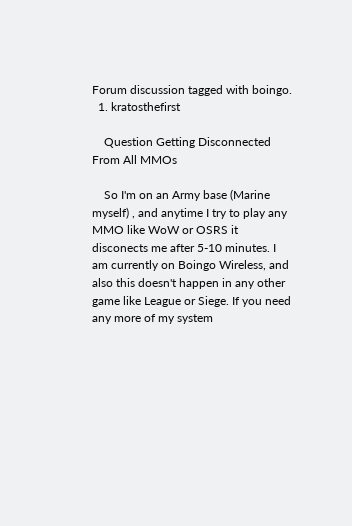Forum discussion tagged with boingo.
  1. kratosthefirst

    Question Getting Disconnected From All MMOs

    So I'm on an Army base (Marine myself) , and anytime I try to play any MMO like WoW or OSRS it disconects me after 5-10 minutes. I am currently on Boingo Wireless, and also this doesn't happen in any other game like League or Siege. If you need any more of my system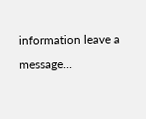information leave a message...